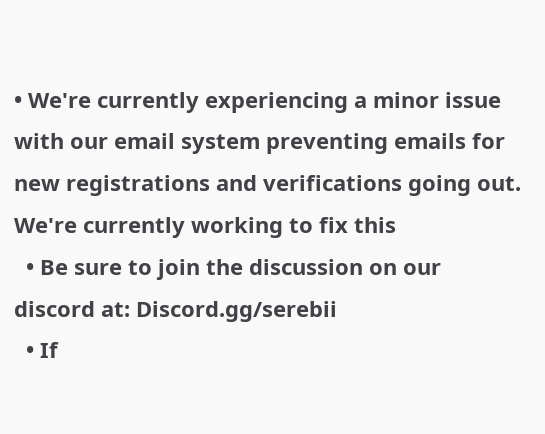• We're currently experiencing a minor issue with our email system preventing emails for new registrations and verifications going out. We're currently working to fix this
  • Be sure to join the discussion on our discord at: Discord.gg/serebii
  • If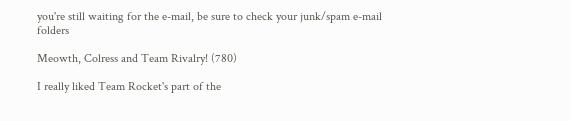you're still waiting for the e-mail, be sure to check your junk/spam e-mail folders

Meowth, Colress and Team Rivalry! (780)

I really liked Team Rocket's part of the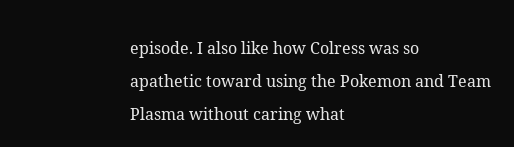episode. I also like how Colress was so apathetic toward using the Pokemon and Team Plasma without caring what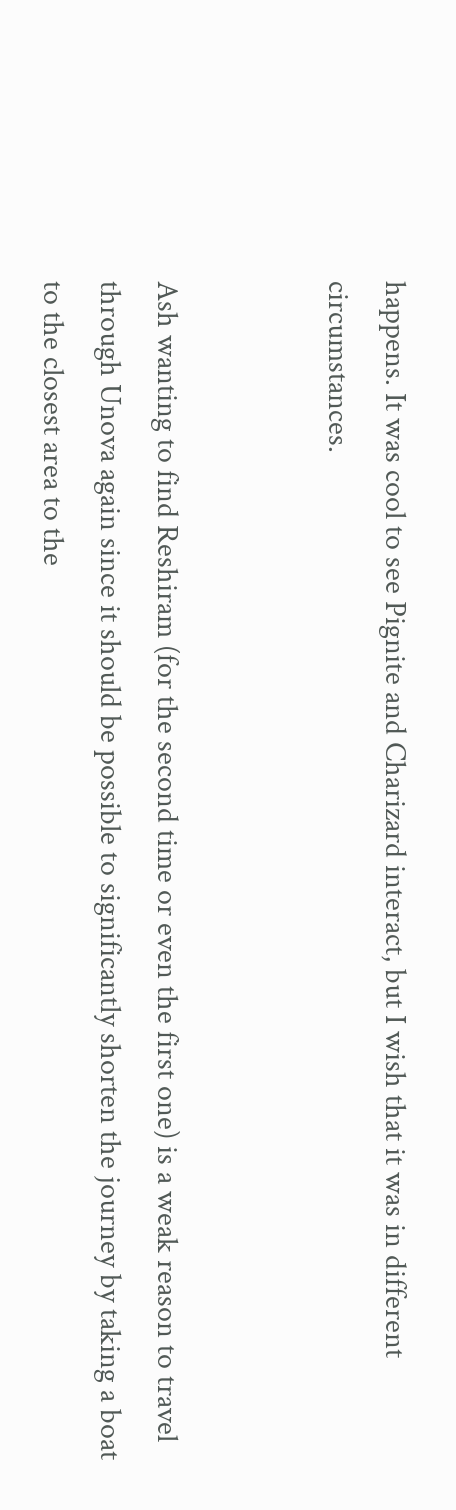happens. It was cool to see Pignite and Charizard interact, but I wish that it was in different circumstances.


Ash wanting to find Reshiram (for the second time or even the first one) is a weak reason to travel through Unova again since it should be possible to significantly shorten the journey by taking a boat to the closest area to the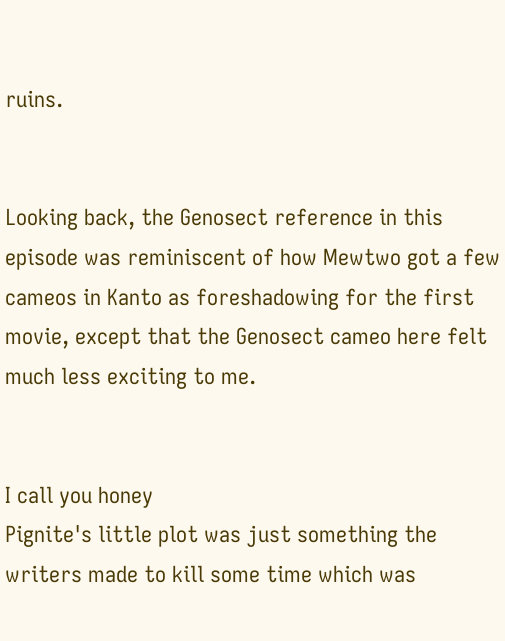ruins.


Looking back, the Genosect reference in this episode was reminiscent of how Mewtwo got a few cameos in Kanto as foreshadowing for the first movie, except that the Genosect cameo here felt much less exciting to me.


I call you honey
Pignite's little plot was just something the writers made to kill some time which was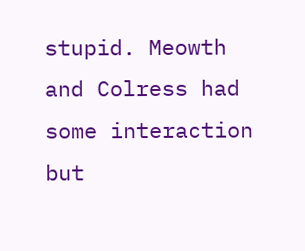stupid. Meowth and Colress had some interaction but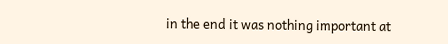in the end it was nothing important at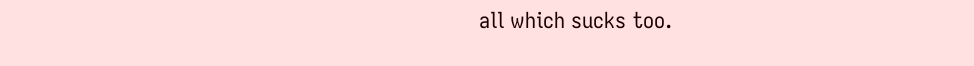all which sucks too.